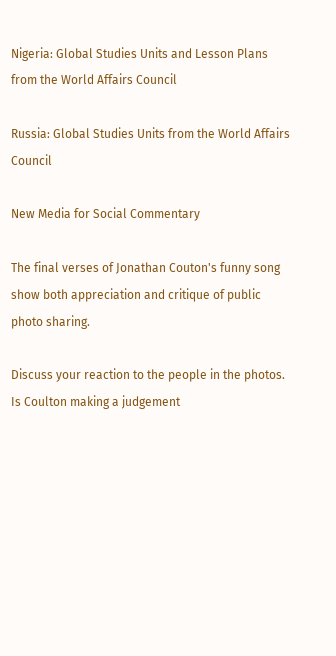Nigeria: Global Studies Units and Lesson Plans from the World Affairs Council

Russia: Global Studies Units from the World Affairs Council

New Media for Social Commentary

The final verses of Jonathan Couton's funny song show both appreciation and critique of public photo sharing.

Discuss your reaction to the people in the photos. Is Coulton making a judgement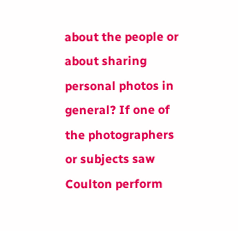about the people or about sharing personal photos in general? If one of the photographers or subjects saw Coulton perform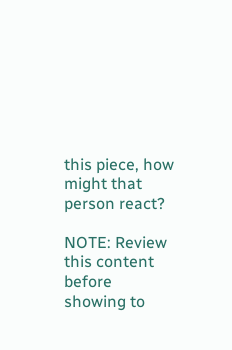this piece, how might that person react?

NOTE: Review this content before showing to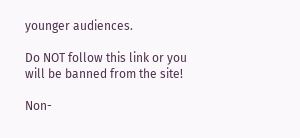younger audiences.

Do NOT follow this link or you will be banned from the site!

Non-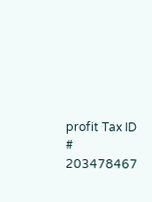profit Tax ID # 203478467